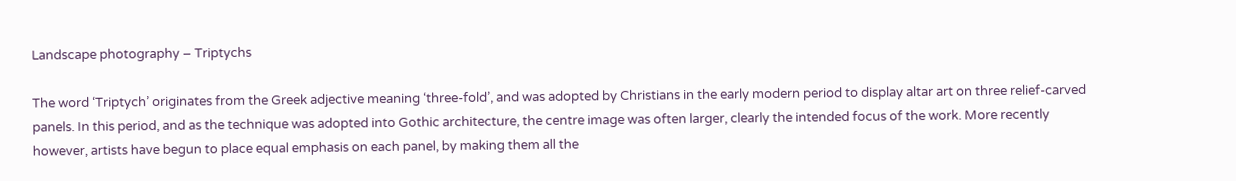Landscape photography – Triptychs

The word ‘Triptych’ originates from the Greek adjective meaning ‘three-fold’, and was adopted by Christians in the early modern period to display altar art on three relief-carved panels. In this period, and as the technique was adopted into Gothic architecture, the centre image was often larger, clearly the intended focus of the work. More recently however, artists have begun to place equal emphasis on each panel, by making them all the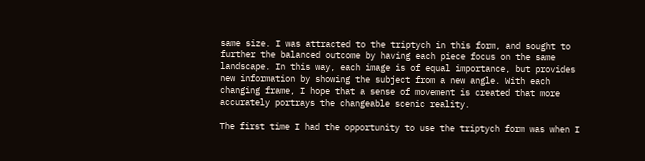same size. I was attracted to the triptych in this form, and sought to further the balanced outcome by having each piece focus on the same landscape. In this way, each image is of equal importance, but provides new information by showing the subject from a new angle. With each changing frame, I hope that a sense of movement is created that more accurately portrays the changeable scenic reality.

The first time I had the opportunity to use the triptych form was when I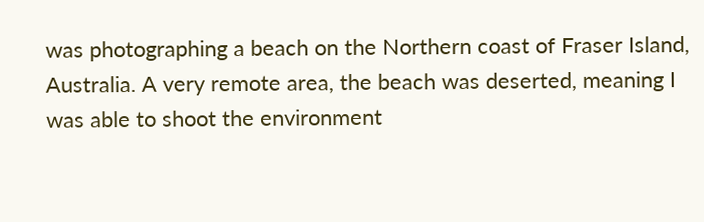was photographing a beach on the Northern coast of Fraser Island, Australia. A very remote area, the beach was deserted, meaning I was able to shoot the environment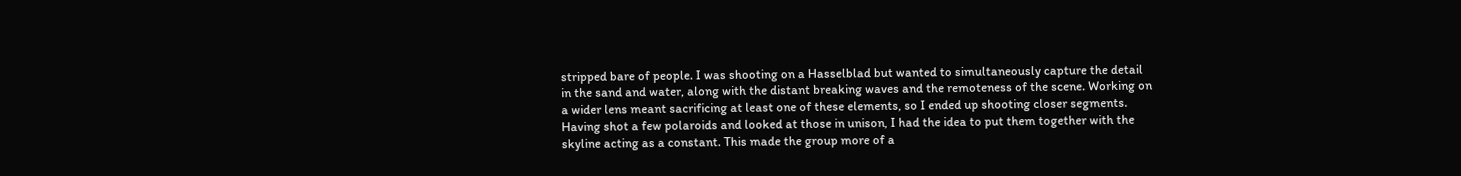stripped bare of people. I was shooting on a Hasselblad but wanted to simultaneously capture the detail in the sand and water, along with the distant breaking waves and the remoteness of the scene. Working on a wider lens meant sacrificing at least one of these elements, so I ended up shooting closer segments. Having shot a few polaroids and looked at those in unison, I had the idea to put them together with the skyline acting as a constant. This made the group more of a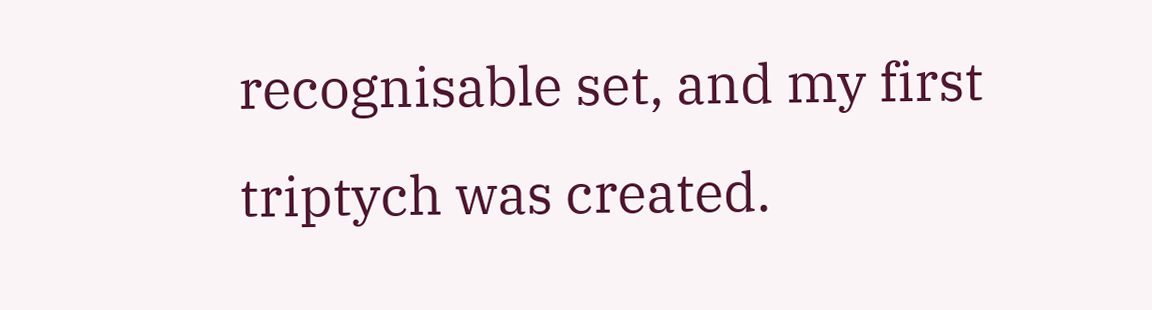recognisable set, and my first triptych was created.